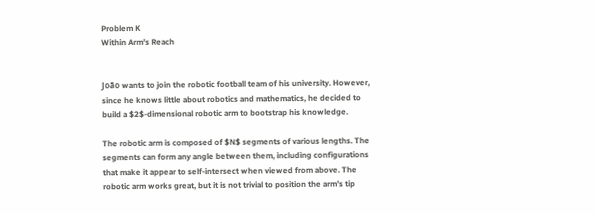Problem K
Within Arm's Reach


João wants to join the robotic football team of his university. However, since he knows little about robotics and mathematics, he decided to build a $2$-dimensional robotic arm to bootstrap his knowledge.

The robotic arm is composed of $N$ segments of various lengths. The segments can form any angle between them, including configurations that make it appear to self-intersect when viewed from above. The robotic arm works great, but it is not trivial to position the arm’s tip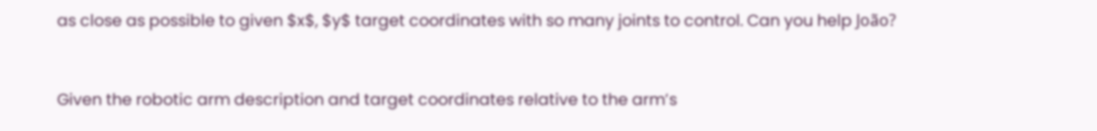as close as possible to given $x$, $y$ target coordinates with so many joints to control. Can you help João?


Given the robotic arm description and target coordinates relative to the arm’s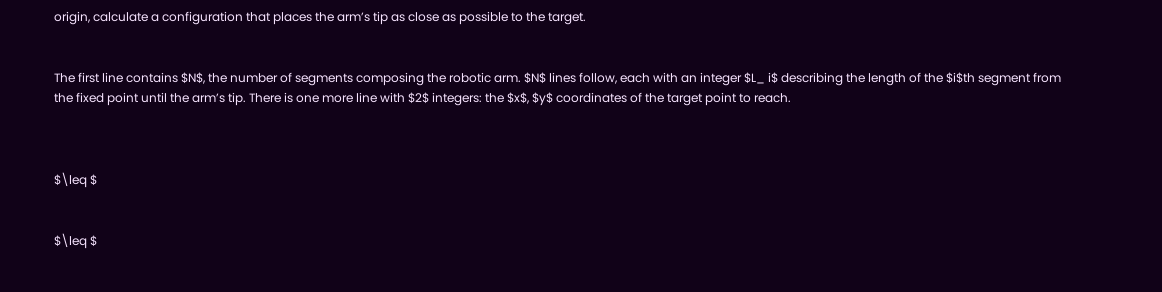origin, calculate a configuration that places the arm’s tip as close as possible to the target.


The first line contains $N$, the number of segments composing the robotic arm. $N$ lines follow, each with an integer $L_ i$ describing the length of the $i$th segment from the fixed point until the arm’s tip. There is one more line with $2$ integers: the $x$, $y$ coordinates of the target point to reach.



$\leq $


$\leq $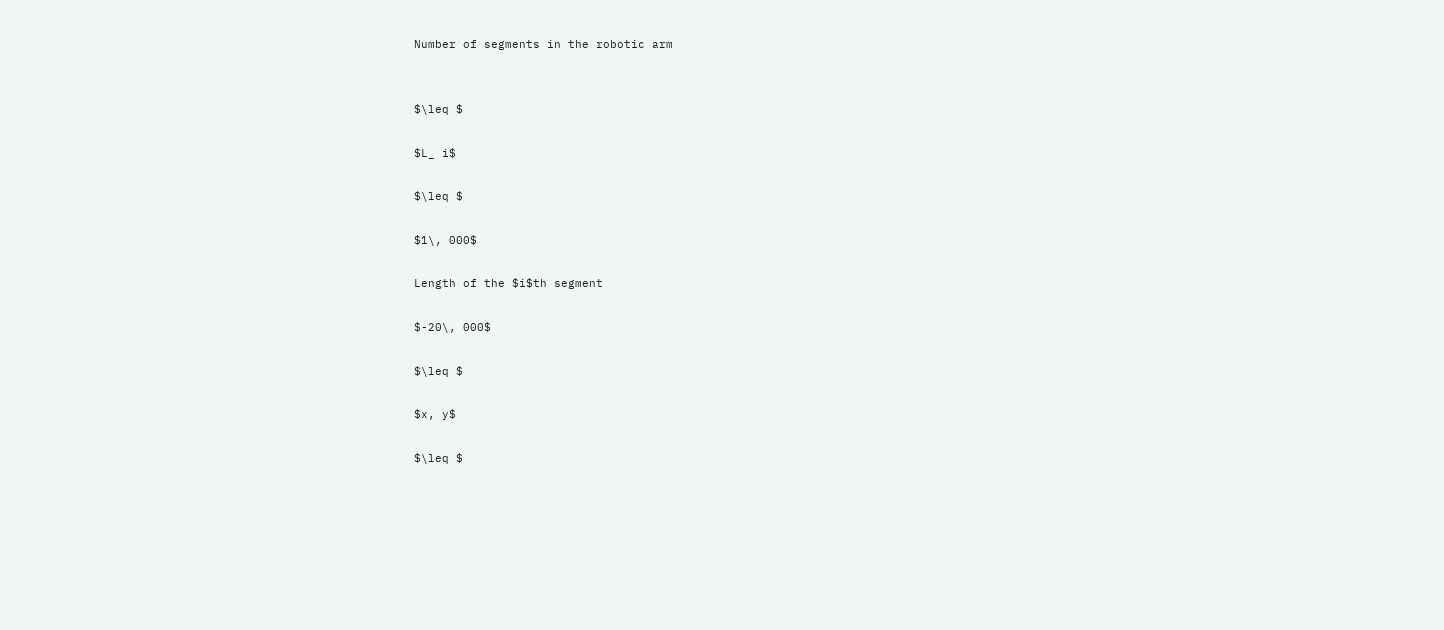Number of segments in the robotic arm


$\leq $

$L_ i$

$\leq $

$1\, 000$

Length of the $i$th segment

$-20\, 000$

$\leq $

$x, y$

$\leq $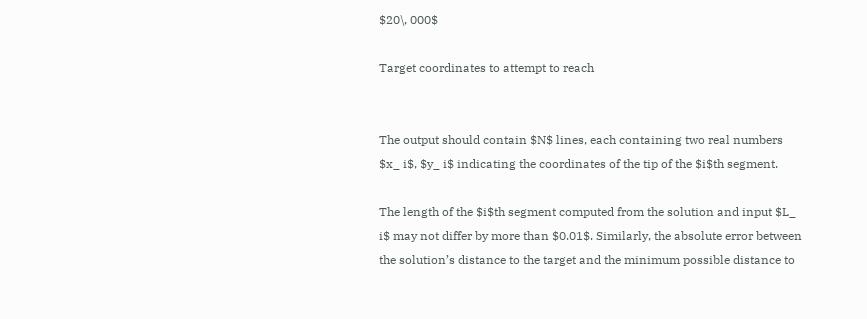$20\, 000$

Target coordinates to attempt to reach


The output should contain $N$ lines, each containing two real numbers $x_ i$, $y_ i$ indicating the coordinates of the tip of the $i$th segment.

The length of the $i$th segment computed from the solution and input $L_ i$ may not differ by more than $0.01$. Similarly, the absolute error between the solution’s distance to the target and the minimum possible distance to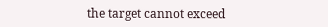the target cannot exceed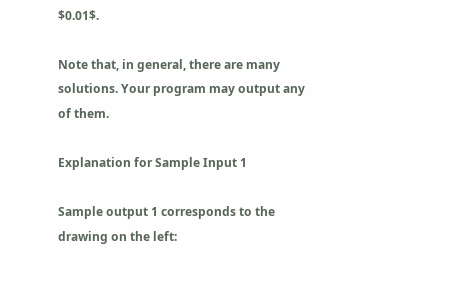$0.01$.

Note that, in general, there are many solutions. Your program may output any of them.

Explanation for Sample Input 1

Sample output 1 corresponds to the drawing on the left: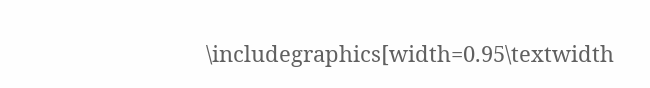\includegraphics[width=0.95\textwidth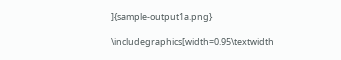]{sample-output1a.png}

\includegraphics[width=0.95\textwidth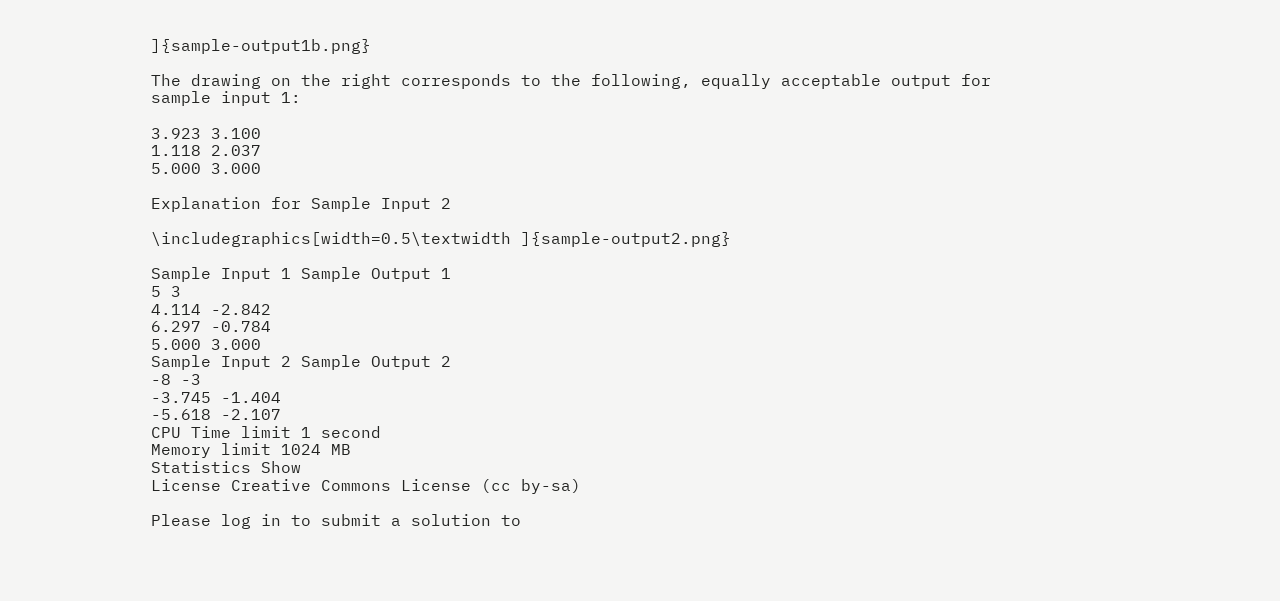]{sample-output1b.png}

The drawing on the right corresponds to the following, equally acceptable output for sample input 1:

3.923 3.100
1.118 2.037
5.000 3.000

Explanation for Sample Input 2

\includegraphics[width=0.5\textwidth ]{sample-output2.png}

Sample Input 1 Sample Output 1
5 3
4.114 -2.842
6.297 -0.784
5.000 3.000
Sample Input 2 Sample Output 2
-8 -3
-3.745 -1.404
-5.618 -2.107
CPU Time limit 1 second
Memory limit 1024 MB
Statistics Show
License Creative Commons License (cc by-sa)

Please log in to submit a solution to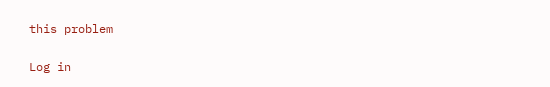this problem

Log in